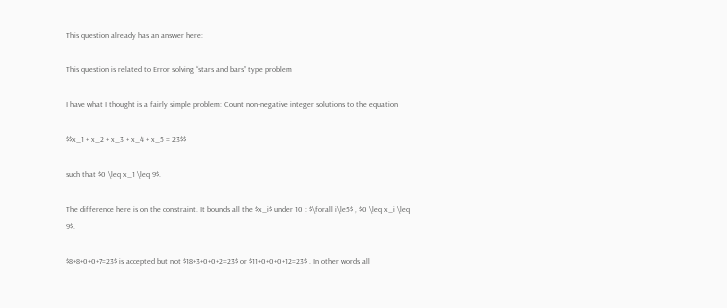This question already has an answer here:

This question is related to Error solving “stars and bars” type problem

I have what I thought is a fairly simple problem: Count non-negative integer solutions to the equation

$$x_1 + x_2 + x_3 + x_4 + x_5 = 23$$

such that $0 \leq x_1 \leq 9$.

The difference here is on the constraint. It bounds all the $x_i$ under 10 : $\forall i\le5$ , $0 \leq x_i \leq 9$.

$8+8+0+0+7=23$ is accepted but not $18+3+0+0+2=23$ or $11+0+0+0+12=23$ . In other words all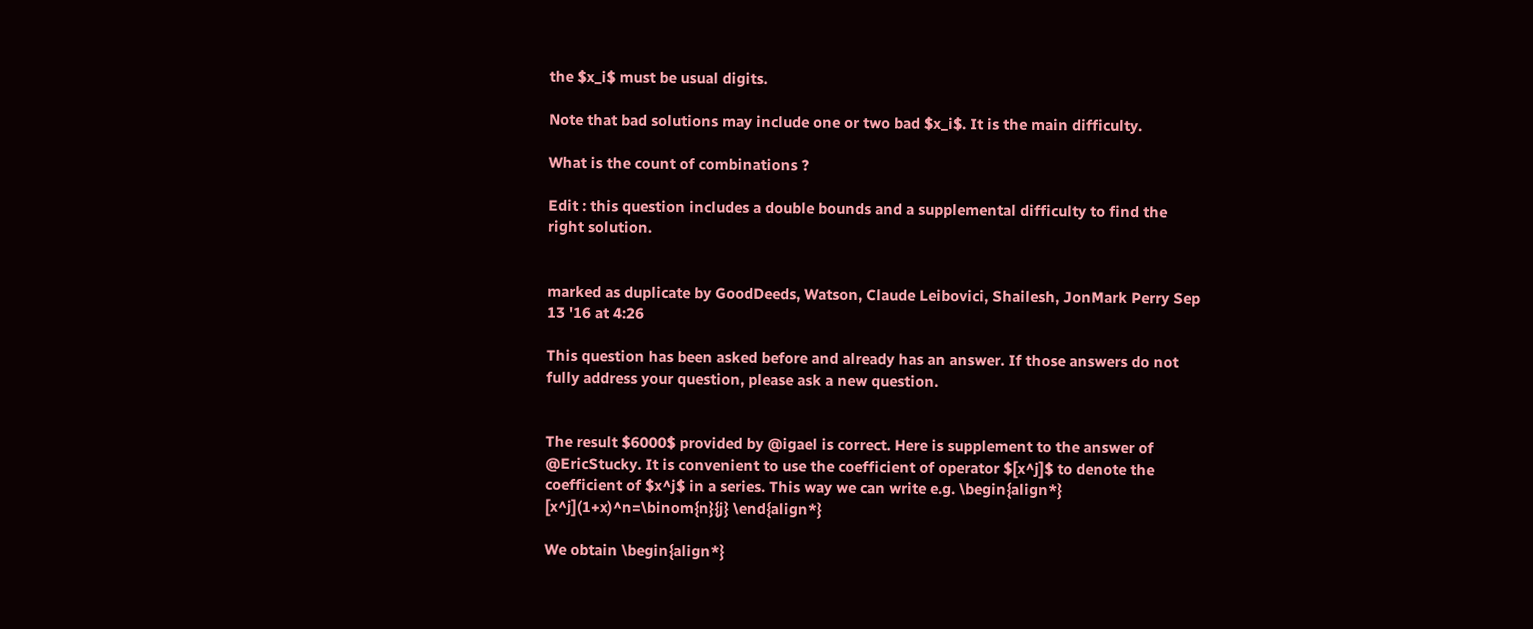the $x_i$ must be usual digits.

Note that bad solutions may include one or two bad $x_i$. It is the main difficulty.

What is the count of combinations ?

Edit : this question includes a double bounds and a supplemental difficulty to find the right solution.


marked as duplicate by GoodDeeds, Watson, Claude Leibovici, Shailesh, JonMark Perry Sep 13 '16 at 4:26

This question has been asked before and already has an answer. If those answers do not fully address your question, please ask a new question.


The result $6000$ provided by @igael is correct. Here is supplement to the answer of @EricStucky. It is convenient to use the coefficient of operator $[x^j]$ to denote the coefficient of $x^j$ in a series. This way we can write e.g. \begin{align*} [x^j](1+x)^n=\binom{n}{j} \end{align*}

We obtain \begin{align*}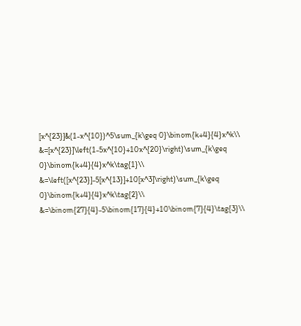[x^{23}]&(1-x^{10})^5\sum_{k\geq 0}\binom{k+4}{4}x^k\\ &=[x^{23}]\left(1-5x^{10}+10x^{20}\right)\sum_{k\geq 0}\binom{k+4}{4}x^k\tag{1}\\ &=\left([x^{23}]-5[x^{13}]+10[x^3]\right)\sum_{k\geq 0}\binom{k+4}{4}x^k\tag{2}\\ &=\binom{27}{4}-5\binom{17}{4}+10\binom{7}{4}\tag{3}\\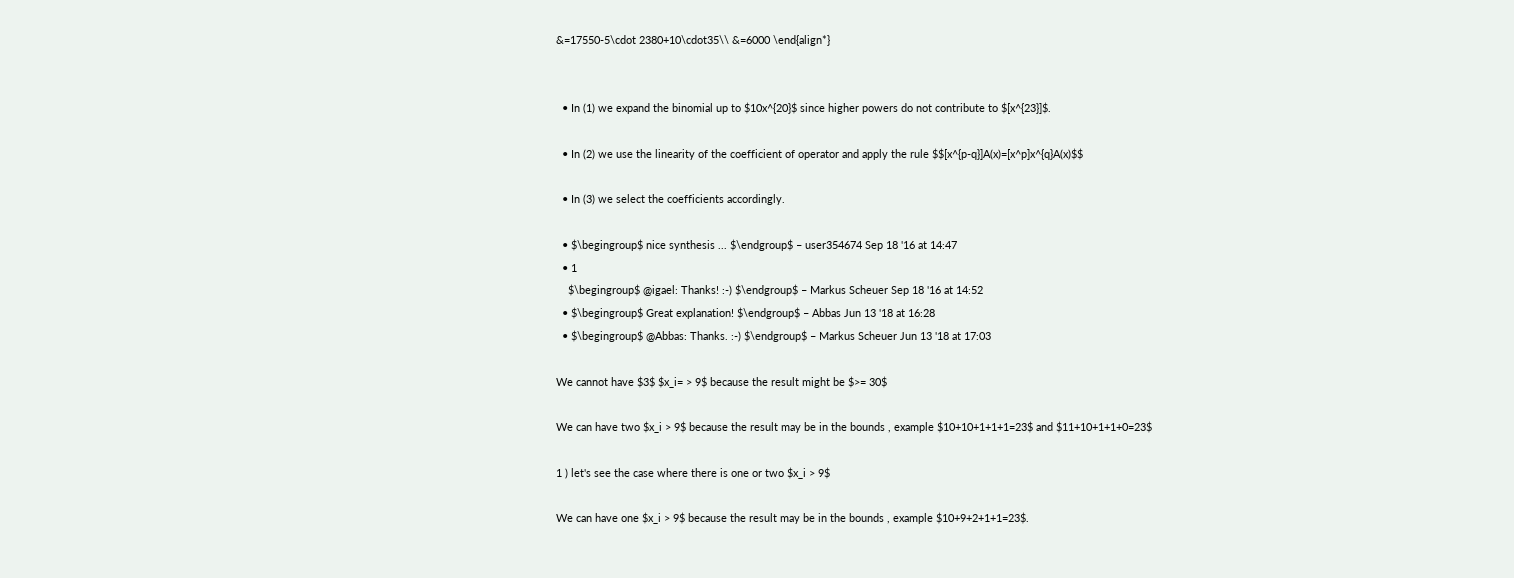&=17550-5\cdot 2380+10\cdot35\\ &=6000 \end{align*}


  • In (1) we expand the binomial up to $10x^{20}$ since higher powers do not contribute to $[x^{23}]$.

  • In (2) we use the linearity of the coefficient of operator and apply the rule $$[x^{p-q}]A(x)=[x^p]x^{q}A(x)$$

  • In (3) we select the coefficients accordingly.

  • $\begingroup$ nice synthesis ... $\endgroup$ – user354674 Sep 18 '16 at 14:47
  • 1
    $\begingroup$ @igael: Thanks! :-) $\endgroup$ – Markus Scheuer Sep 18 '16 at 14:52
  • $\begingroup$ Great explanation! $\endgroup$ – Abbas Jun 13 '18 at 16:28
  • $\begingroup$ @Abbas: Thanks. :-) $\endgroup$ – Markus Scheuer Jun 13 '18 at 17:03

We cannot have $3$ $x_i= > 9$ because the result might be $>= 30$

We can have two $x_i > 9$ because the result may be in the bounds , example $10+10+1+1+1=23$ and $11+10+1+1+0=23$

1 ) let's see the case where there is one or two $x_i > 9$

We can have one $x_i > 9$ because the result may be in the bounds , example $10+9+2+1+1=23$.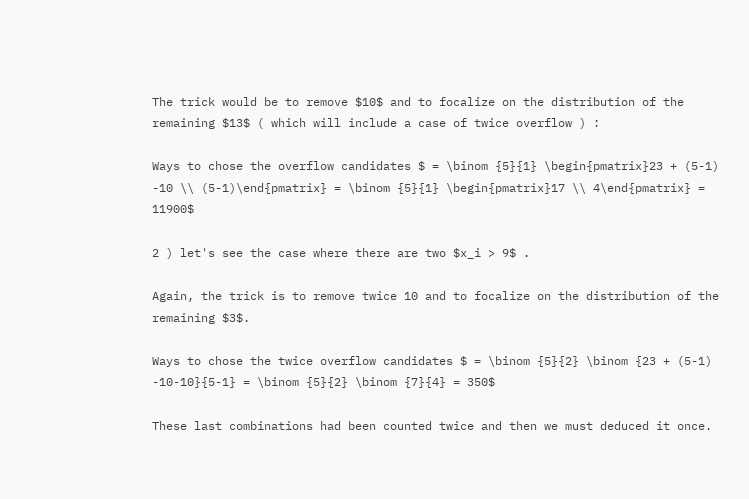The trick would be to remove $10$ and to focalize on the distribution of the remaining $13$ ( which will include a case of twice overflow ) :

Ways to chose the overflow candidates $ = \binom {5}{1} \begin{pmatrix}23 + (5-1) -10 \\ (5-1)\end{pmatrix} = \binom {5}{1} \begin{pmatrix}17 \\ 4\end{pmatrix} = 11900$

2 ) let's see the case where there are two $x_i > 9$ .

Again, the trick is to remove twice 10 and to focalize on the distribution of the remaining $3$.

Ways to chose the twice overflow candidates $ = \binom {5}{2} \binom {23 + (5-1) -10-10}{5-1} = \binom {5}{2} \binom {7}{4} = 350$

These last combinations had been counted twice and then we must deduced it once.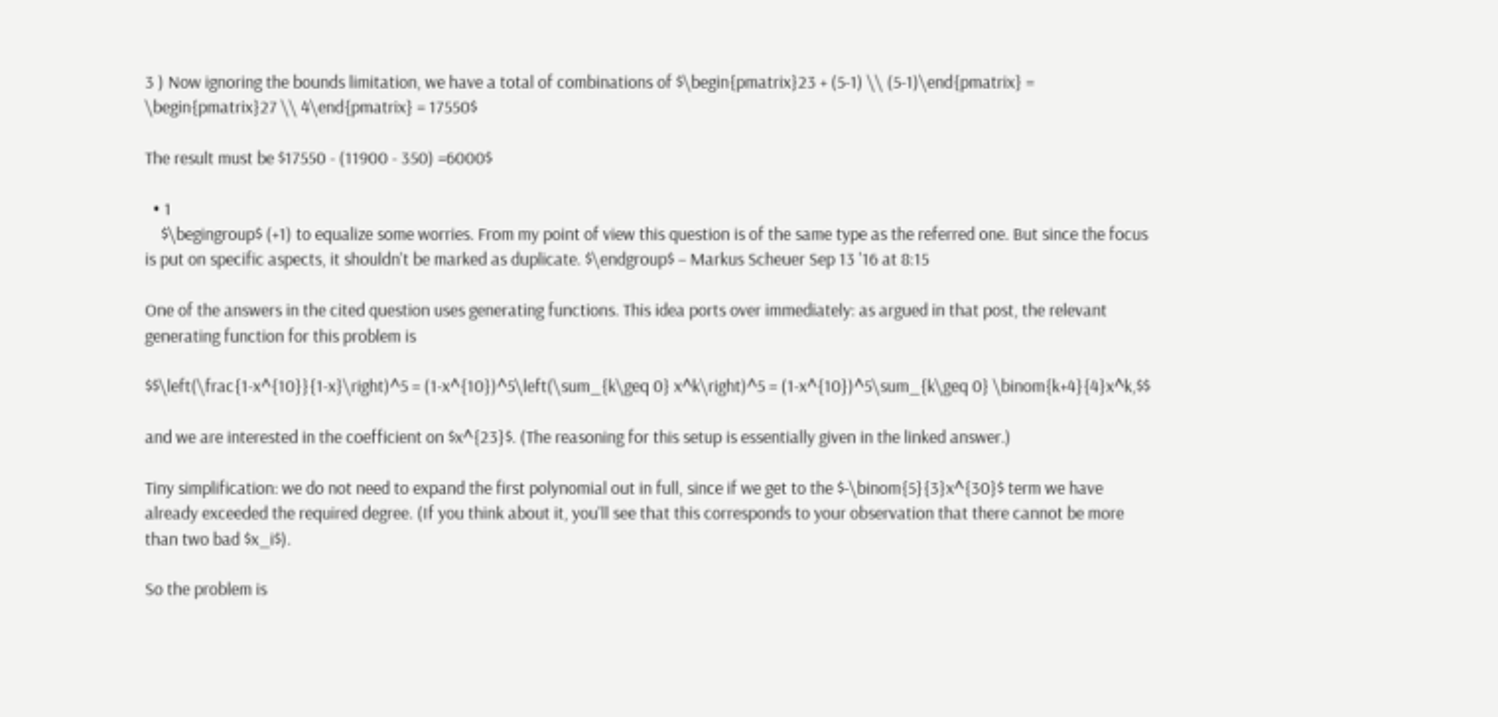3 ) Now ignoring the bounds limitation, we have a total of combinations of $\begin{pmatrix}23 + (5-1) \\ (5-1)\end{pmatrix} = \begin{pmatrix}27 \\ 4\end{pmatrix} = 17550$

The result must be $17550 - (11900 - 350) =6000$

  • 1
    $\begingroup$ (+1) to equalize some worries. From my point of view this question is of the same type as the referred one. But since the focus is put on specific aspects, it shouldn't be marked as duplicate. $\endgroup$ – Markus Scheuer Sep 13 '16 at 8:15

One of the answers in the cited question uses generating functions. This idea ports over immediately: as argued in that post, the relevant generating function for this problem is

$$\left(\frac{1-x^{10}}{1-x}\right)^5 = (1-x^{10})^5\left(\sum_{k\geq 0} x^k\right)^5 = (1-x^{10})^5\sum_{k\geq 0} \binom{k+4}{4}x^k,$$

and we are interested in the coefficient on $x^{23}$. (The reasoning for this setup is essentially given in the linked answer.)

Tiny simplification: we do not need to expand the first polynomial out in full, since if we get to the $-\binom{5}{3}x^{30}$ term we have already exceeded the required degree. (If you think about it, you'll see that this corresponds to your observation that there cannot be more than two bad $x_i$).

So the problem is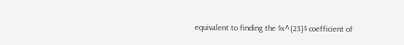equivalent to finding the $x^{23}$ coefficient of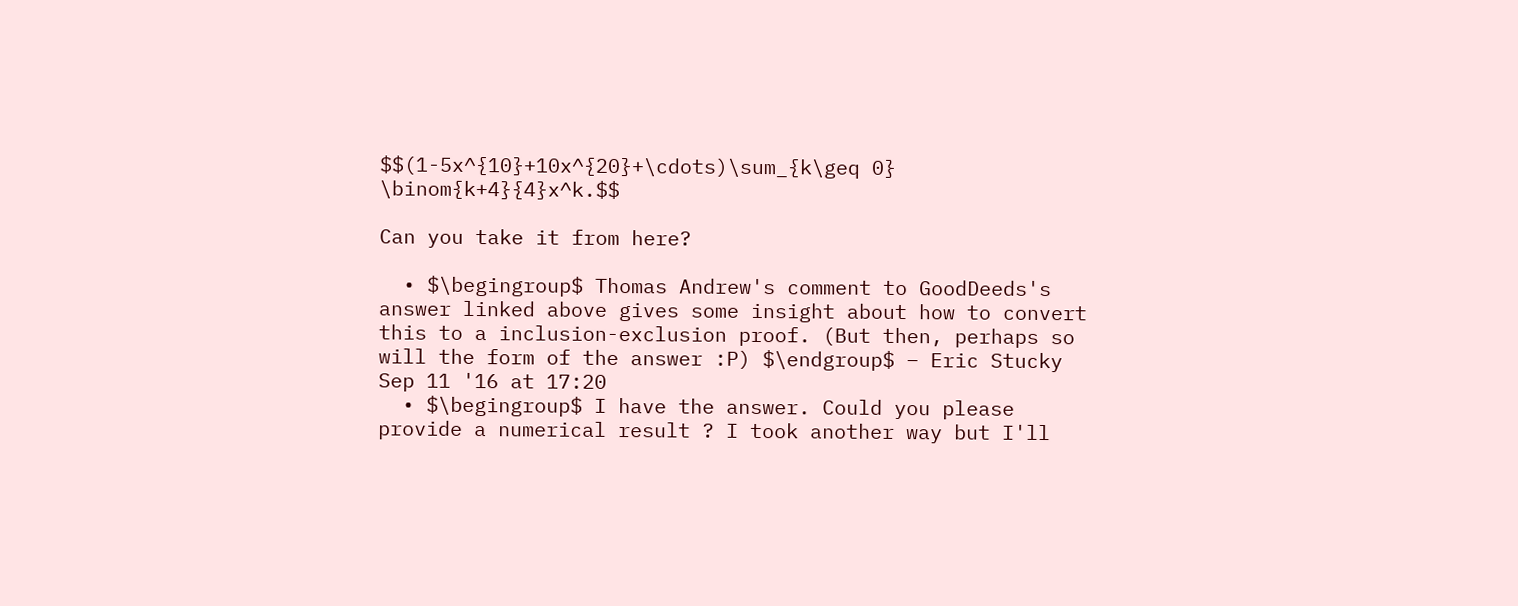$$(1-5x^{10}+10x^{20}+\cdots)\sum_{k\geq 0} \binom{k+4}{4}x^k.$$

Can you take it from here?

  • $\begingroup$ Thomas Andrew's comment to GoodDeeds's answer linked above gives some insight about how to convert this to a inclusion-exclusion proof. (But then, perhaps so will the form of the answer :P) $\endgroup$ – Eric Stucky Sep 11 '16 at 17:20
  • $\begingroup$ I have the answer. Could you please provide a numerical result ? I took another way but I'll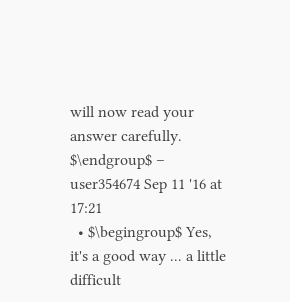will now read your answer carefully. $\endgroup$ – user354674 Sep 11 '16 at 17:21
  • $\begingroup$ Yes, it's a good way ... a little difficult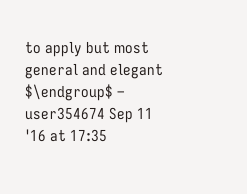to apply but most general and elegant $\endgroup$ – user354674 Sep 11 '16 at 17:35